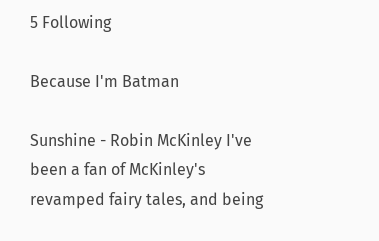5 Following

Because I'm Batman

Sunshine - Robin McKinley I've been a fan of McKinley's revamped fairy tales, and being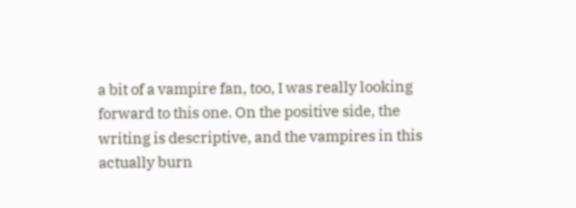a bit of a vampire fan, too, I was really looking forward to this one. On the positive side, the writing is descriptive, and the vampires in this actually burn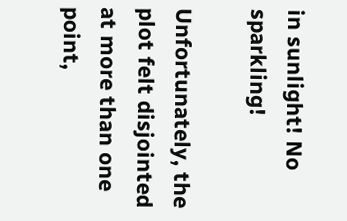in sunlight! No sparkling!

Unfortunately, the plot felt disjointed at more than one point,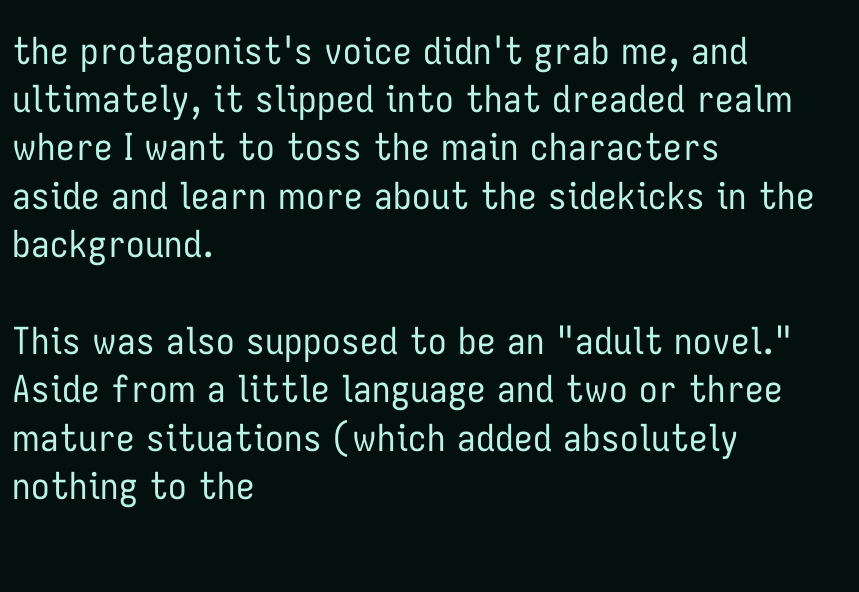the protagonist's voice didn't grab me, and ultimately, it slipped into that dreaded realm where I want to toss the main characters aside and learn more about the sidekicks in the background.

This was also supposed to be an "adult novel." Aside from a little language and two or three mature situations (which added absolutely nothing to the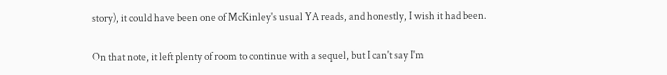story), it could have been one of McKinley's usual YA reads, and honestly, I wish it had been.

On that note, it left plenty of room to continue with a sequel, but I can't say I'm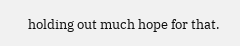holding out much hope for that.